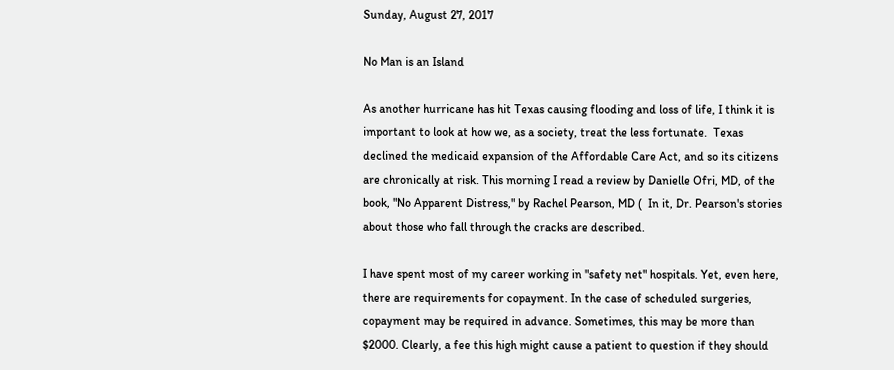Sunday, August 27, 2017

No Man is an Island

As another hurricane has hit Texas causing flooding and loss of life, I think it is important to look at how we, as a society, treat the less fortunate.  Texas declined the medicaid expansion of the Affordable Care Act, and so its citizens are chronically at risk. This morning I read a review by Danielle Ofri, MD, of the book, "No Apparent Distress," by Rachel Pearson, MD (  In it, Dr. Pearson's stories about those who fall through the cracks are described.

I have spent most of my career working in "safety net" hospitals. Yet, even here, there are requirements for copayment. In the case of scheduled surgeries, copayment may be required in advance. Sometimes, this may be more than $2000. Clearly, a fee this high might cause a patient to question if they should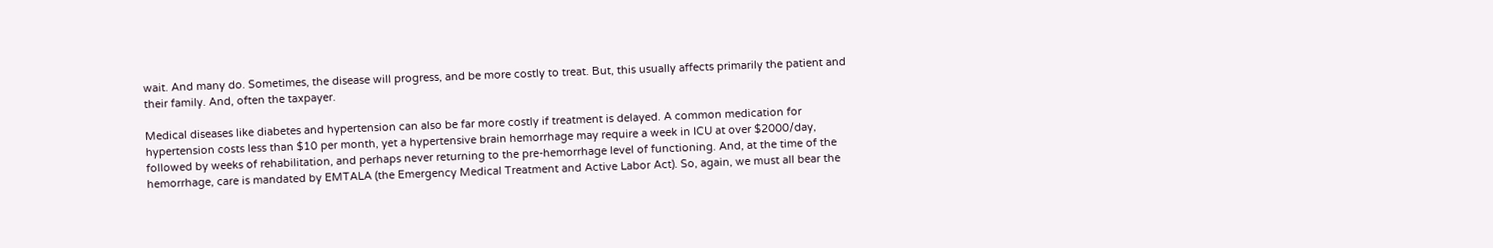wait. And many do. Sometimes, the disease will progress, and be more costly to treat. But, this usually affects primarily the patient and their family. And, often the taxpayer.

Medical diseases like diabetes and hypertension can also be far more costly if treatment is delayed. A common medication for hypertension costs less than $10 per month, yet a hypertensive brain hemorrhage may require a week in ICU at over $2000/day, followed by weeks of rehabilitation, and perhaps never returning to the pre-hemorrhage level of functioning. And, at the time of the hemorrhage, care is mandated by EMTALA (the Emergency Medical Treatment and Active Labor Act). So, again, we must all bear the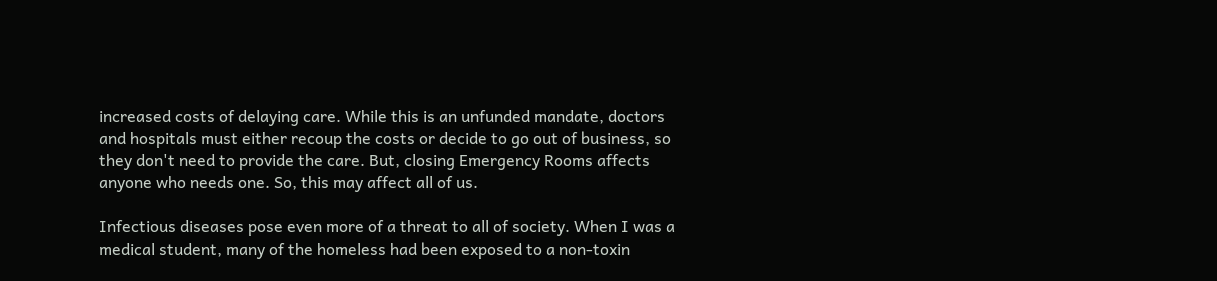increased costs of delaying care. While this is an unfunded mandate, doctors and hospitals must either recoup the costs or decide to go out of business, so they don't need to provide the care. But, closing Emergency Rooms affects anyone who needs one. So, this may affect all of us.

Infectious diseases pose even more of a threat to all of society. When I was a medical student, many of the homeless had been exposed to a non-toxin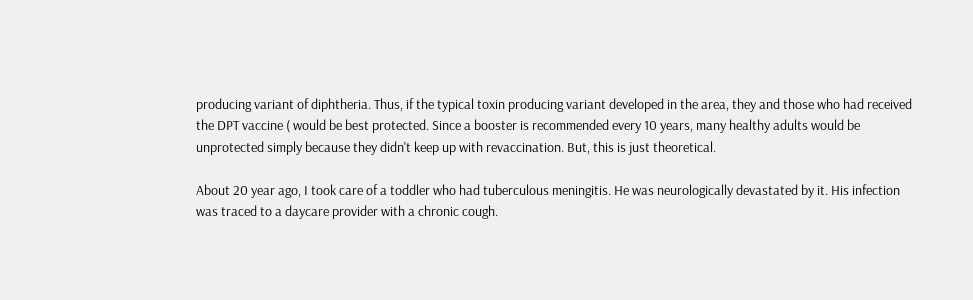producing variant of diphtheria. Thus, if the typical toxin producing variant developed in the area, they and those who had received the DPT vaccine ( would be best protected. Since a booster is recommended every 10 years, many healthy adults would be unprotected simply because they didn't keep up with revaccination. But, this is just theoretical.

About 20 year ago, I took care of a toddler who had tuberculous meningitis. He was neurologically devastated by it. His infection was traced to a daycare provider with a chronic cough.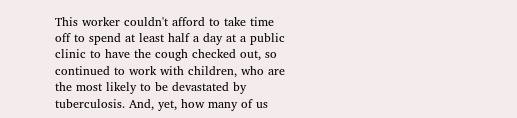This worker couldn't afford to take time off to spend at least half a day at a public clinic to have the cough checked out, so continued to work with children, who are the most likely to be devastated by tuberculosis. And, yet, how many of us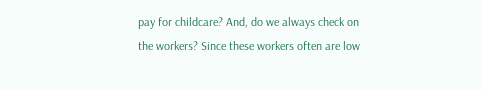pay for childcare? And, do we always check on the workers? Since these workers often are low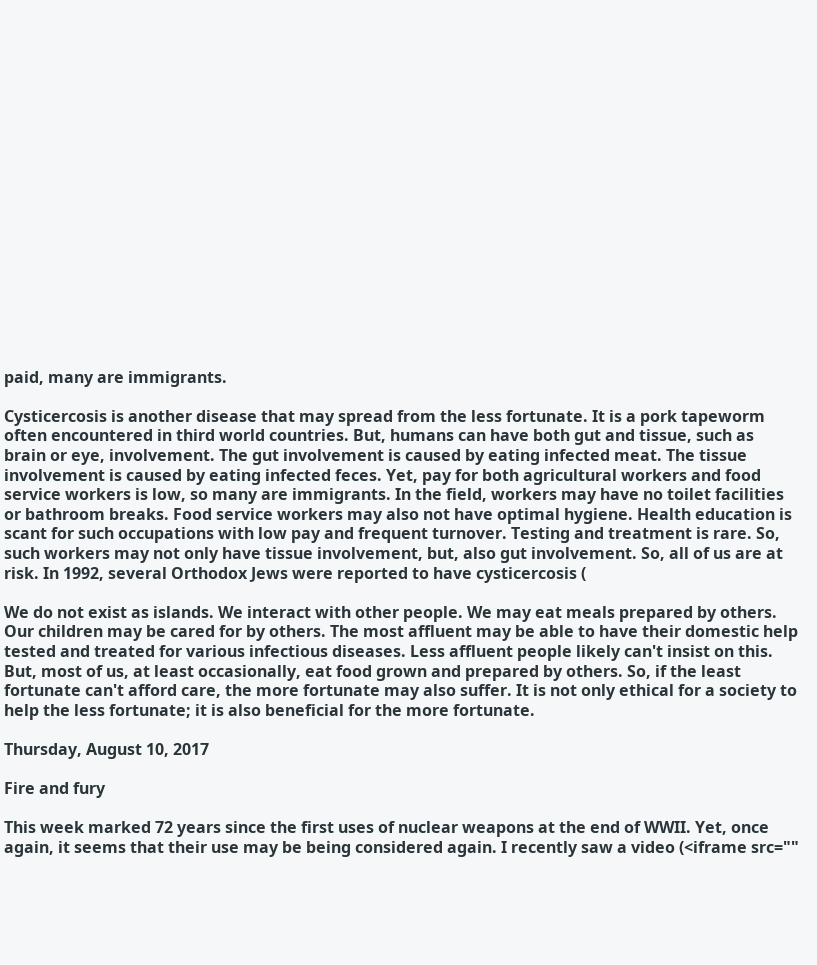paid, many are immigrants.

Cysticercosis is another disease that may spread from the less fortunate. It is a pork tapeworm often encountered in third world countries. But, humans can have both gut and tissue, such as brain or eye, involvement. The gut involvement is caused by eating infected meat. The tissue involvement is caused by eating infected feces. Yet, pay for both agricultural workers and food service workers is low, so many are immigrants. In the field, workers may have no toilet facilities or bathroom breaks. Food service workers may also not have optimal hygiene. Health education is scant for such occupations with low pay and frequent turnover. Testing and treatment is rare. So, such workers may not only have tissue involvement, but, also gut involvement. So, all of us are at risk. In 1992, several Orthodox Jews were reported to have cysticercosis (

We do not exist as islands. We interact with other people. We may eat meals prepared by others. Our children may be cared for by others. The most affluent may be able to have their domestic help tested and treated for various infectious diseases. Less affluent people likely can't insist on this. But, most of us, at least occasionally, eat food grown and prepared by others. So, if the least fortunate can't afford care, the more fortunate may also suffer. It is not only ethical for a society to help the less fortunate; it is also beneficial for the more fortunate.

Thursday, August 10, 2017

Fire and fury

This week marked 72 years since the first uses of nuclear weapons at the end of WWII. Yet, once again, it seems that their use may be being considered again. I recently saw a video (<iframe src=""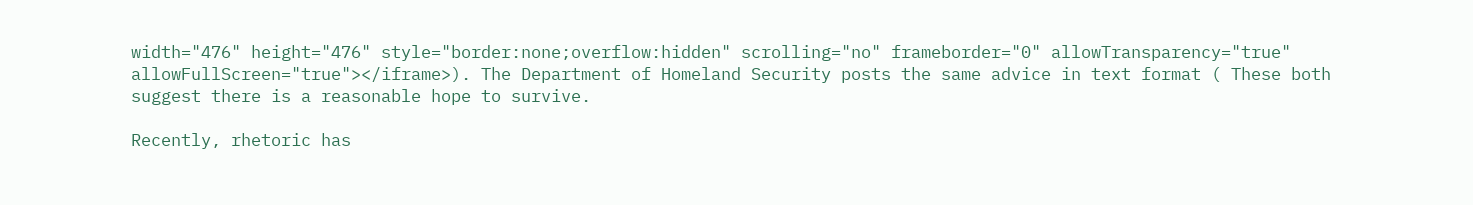width="476" height="476" style="border:none;overflow:hidden" scrolling="no" frameborder="0" allowTransparency="true" allowFullScreen="true"></iframe>). The Department of Homeland Security posts the same advice in text format ( These both suggest there is a reasonable hope to survive.

Recently, rhetoric has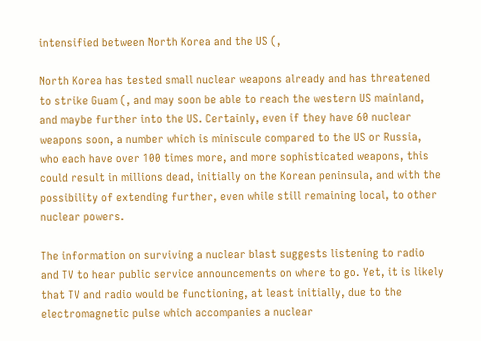intensified between North Korea and the US (,

North Korea has tested small nuclear weapons already and has threatened to strike Guam (, and may soon be able to reach the western US mainland, and maybe further into the US. Certainly, even if they have 60 nuclear weapons soon, a number which is miniscule compared to the US or Russia, who each have over 100 times more, and more sophisticated weapons, this could result in millions dead, initially on the Korean peninsula, and with the possibility of extending further, even while still remaining local, to other nuclear powers.

The information on surviving a nuclear blast suggests listening to radio and TV to hear public service announcements on where to go. Yet, it is likely that TV and radio would be functioning, at least initially, due to the electromagnetic pulse which accompanies a nuclear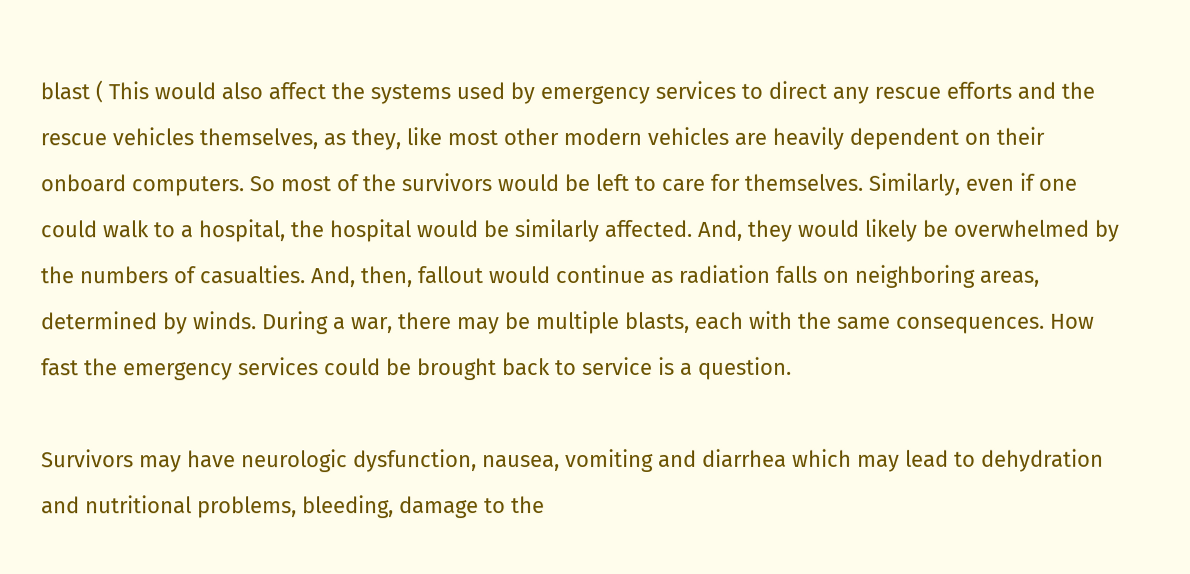blast ( This would also affect the systems used by emergency services to direct any rescue efforts and the rescue vehicles themselves, as they, like most other modern vehicles are heavily dependent on their onboard computers. So most of the survivors would be left to care for themselves. Similarly, even if one could walk to a hospital, the hospital would be similarly affected. And, they would likely be overwhelmed by the numbers of casualties. And, then, fallout would continue as radiation falls on neighboring areas, determined by winds. During a war, there may be multiple blasts, each with the same consequences. How fast the emergency services could be brought back to service is a question.

Survivors may have neurologic dysfunction, nausea, vomiting and diarrhea which may lead to dehydration and nutritional problems, bleeding, damage to the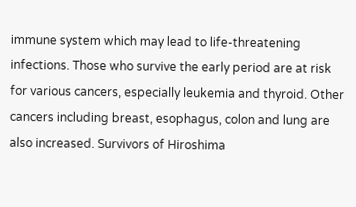immune system which may lead to life-threatening infections. Those who survive the early period are at risk for various cancers, especially leukemia and thyroid. Other cancers including breast, esophagus, colon and lung are also increased. Survivors of Hiroshima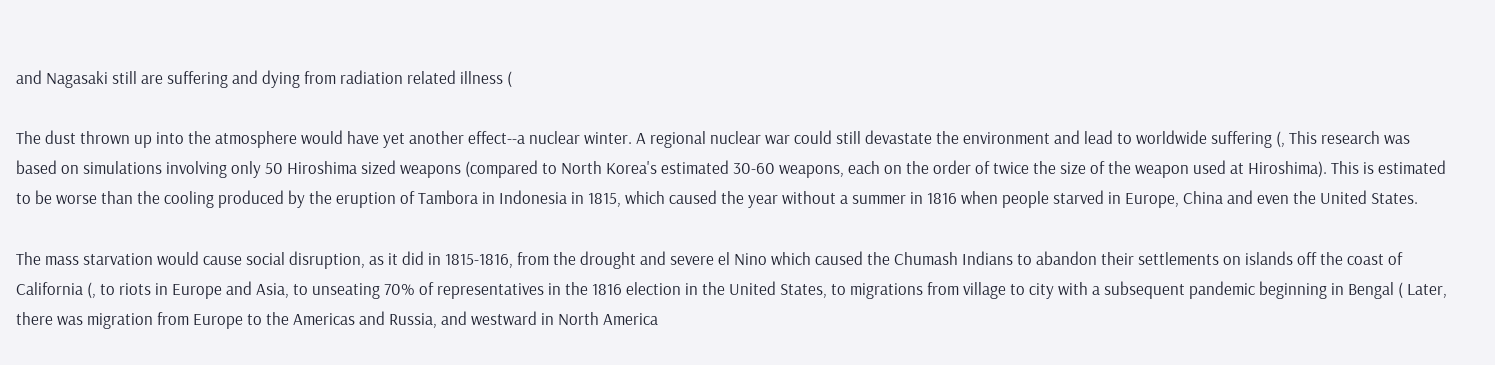and Nagasaki still are suffering and dying from radiation related illness (

The dust thrown up into the atmosphere would have yet another effect--a nuclear winter. A regional nuclear war could still devastate the environment and lead to worldwide suffering (, This research was based on simulations involving only 50 Hiroshima sized weapons (compared to North Korea's estimated 30-60 weapons, each on the order of twice the size of the weapon used at Hiroshima). This is estimated to be worse than the cooling produced by the eruption of Tambora in Indonesia in 1815, which caused the year without a summer in 1816 when people starved in Europe, China and even the United States.

The mass starvation would cause social disruption, as it did in 1815-1816, from the drought and severe el Nino which caused the Chumash Indians to abandon their settlements on islands off the coast of California (, to riots in Europe and Asia, to unseating 70% of representatives in the 1816 election in the United States, to migrations from village to city with a subsequent pandemic beginning in Bengal ( Later, there was migration from Europe to the Americas and Russia, and westward in North America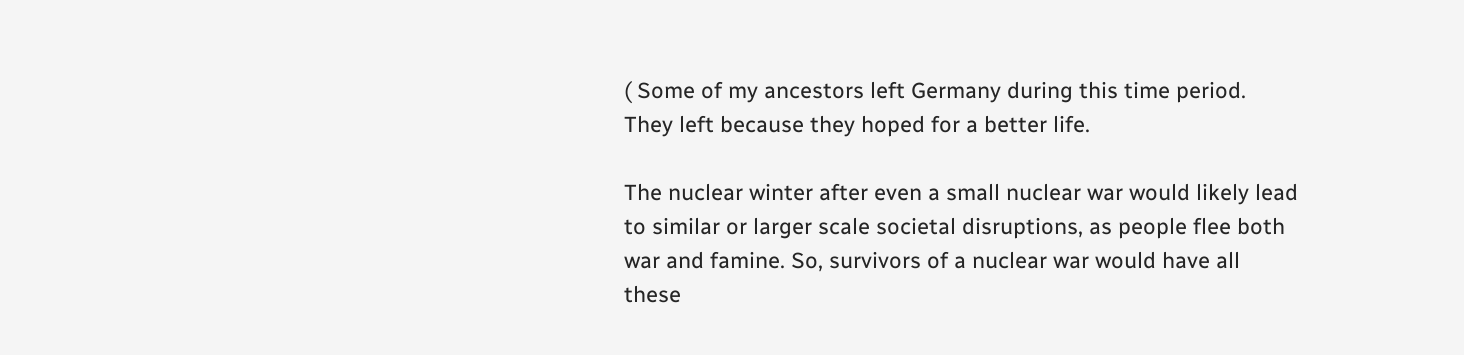( Some of my ancestors left Germany during this time period. They left because they hoped for a better life.

The nuclear winter after even a small nuclear war would likely lead to similar or larger scale societal disruptions, as people flee both war and famine. So, survivors of a nuclear war would have all these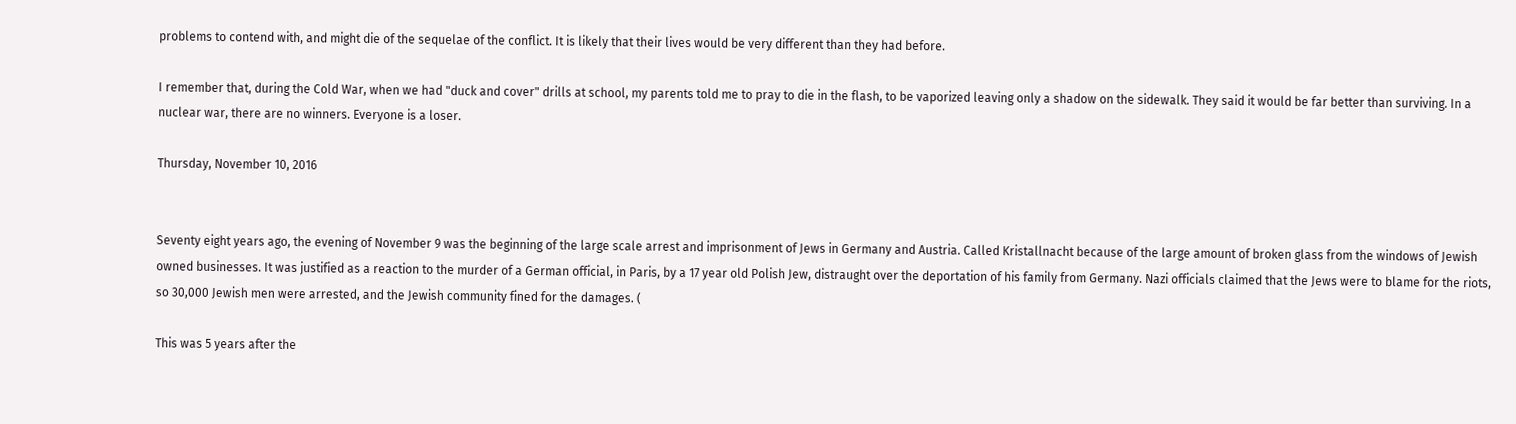problems to contend with, and might die of the sequelae of the conflict. It is likely that their lives would be very different than they had before.

I remember that, during the Cold War, when we had "duck and cover" drills at school, my parents told me to pray to die in the flash, to be vaporized leaving only a shadow on the sidewalk. They said it would be far better than surviving. In a nuclear war, there are no winners. Everyone is a loser.

Thursday, November 10, 2016


Seventy eight years ago, the evening of November 9 was the beginning of the large scale arrest and imprisonment of Jews in Germany and Austria. Called Kristallnacht because of the large amount of broken glass from the windows of Jewish owned businesses. It was justified as a reaction to the murder of a German official, in Paris, by a 17 year old Polish Jew, distraught over the deportation of his family from Germany. Nazi officials claimed that the Jews were to blame for the riots, so 30,000 Jewish men were arrested, and the Jewish community fined for the damages. (

This was 5 years after the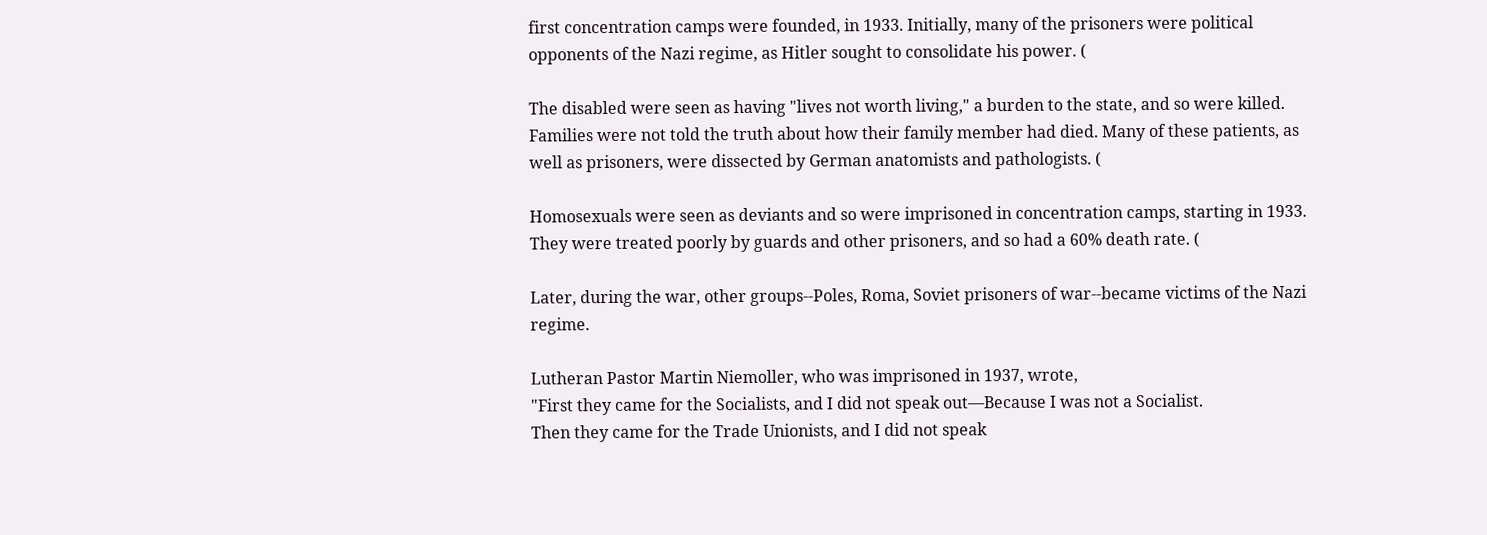first concentration camps were founded, in 1933. Initially, many of the prisoners were political opponents of the Nazi regime, as Hitler sought to consolidate his power. (

The disabled were seen as having "lives not worth living," a burden to the state, and so were killed. Families were not told the truth about how their family member had died. Many of these patients, as well as prisoners, were dissected by German anatomists and pathologists. (

Homosexuals were seen as deviants and so were imprisoned in concentration camps, starting in 1933. They were treated poorly by guards and other prisoners, and so had a 60% death rate. (

Later, during the war, other groups--Poles, Roma, Soviet prisoners of war--became victims of the Nazi regime.

Lutheran Pastor Martin Niemoller, who was imprisoned in 1937, wrote,
"First they came for the Socialists, and I did not speak out—Because I was not a Socialist.
Then they came for the Trade Unionists, and I did not speak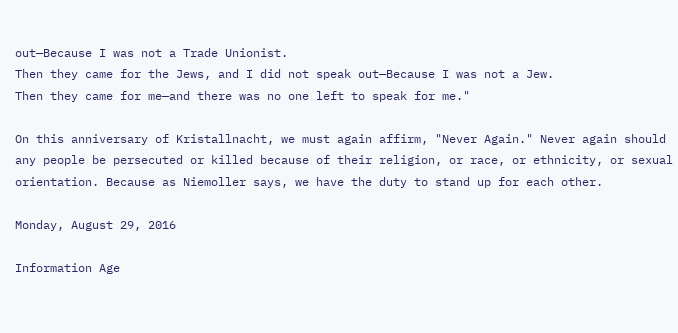out—Because I was not a Trade Unionist.
Then they came for the Jews, and I did not speak out—Because I was not a Jew.
Then they came for me—and there was no one left to speak for me."

On this anniversary of Kristallnacht, we must again affirm, "Never Again." Never again should any people be persecuted or killed because of their religion, or race, or ethnicity, or sexual orientation. Because as Niemoller says, we have the duty to stand up for each other.

Monday, August 29, 2016

Information Age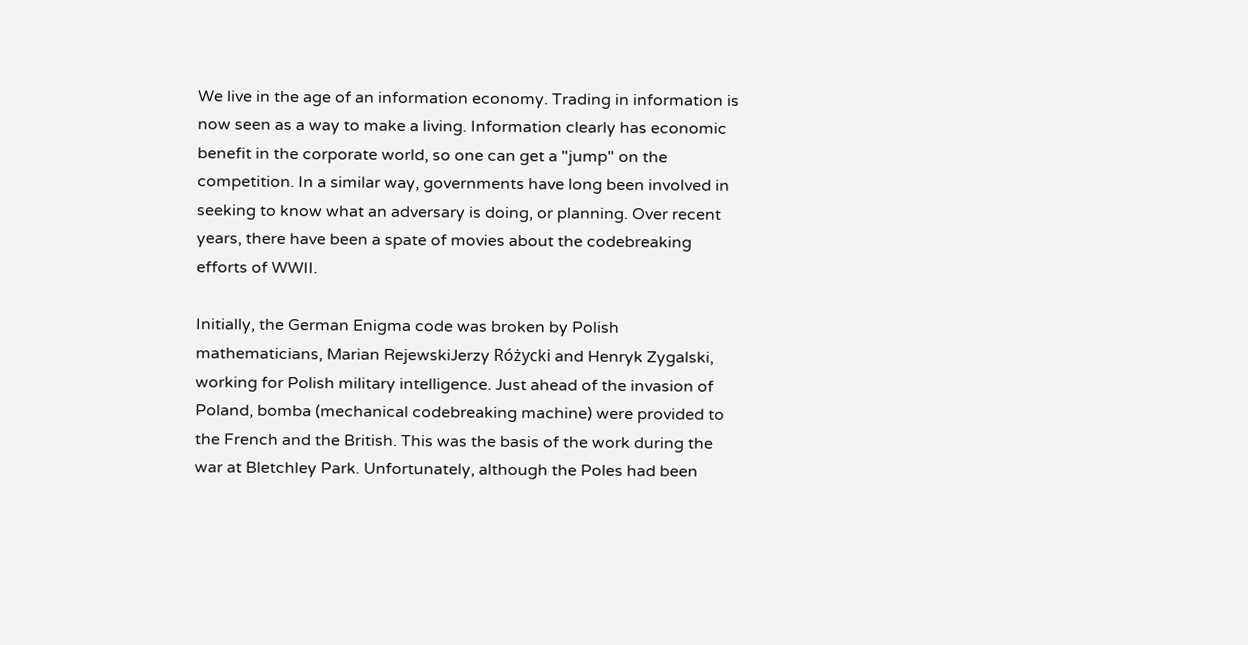We live in the age of an information economy. Trading in information is now seen as a way to make a living. Information clearly has economic benefit in the corporate world, so one can get a "jump" on the competition. In a similar way, governments have long been involved in seeking to know what an adversary is doing, or planning. Over recent years, there have been a spate of movies about the codebreaking efforts of WWII.

Initially, the German Enigma code was broken by Polish mathematicians, Marian RejewskiJerzy Różycki and Henryk Zygalski, working for Polish military intelligence. Just ahead of the invasion of Poland, bomba (mechanical codebreaking machine) were provided to the French and the British. This was the basis of the work during the war at Bletchley Park. Unfortunately, although the Poles had been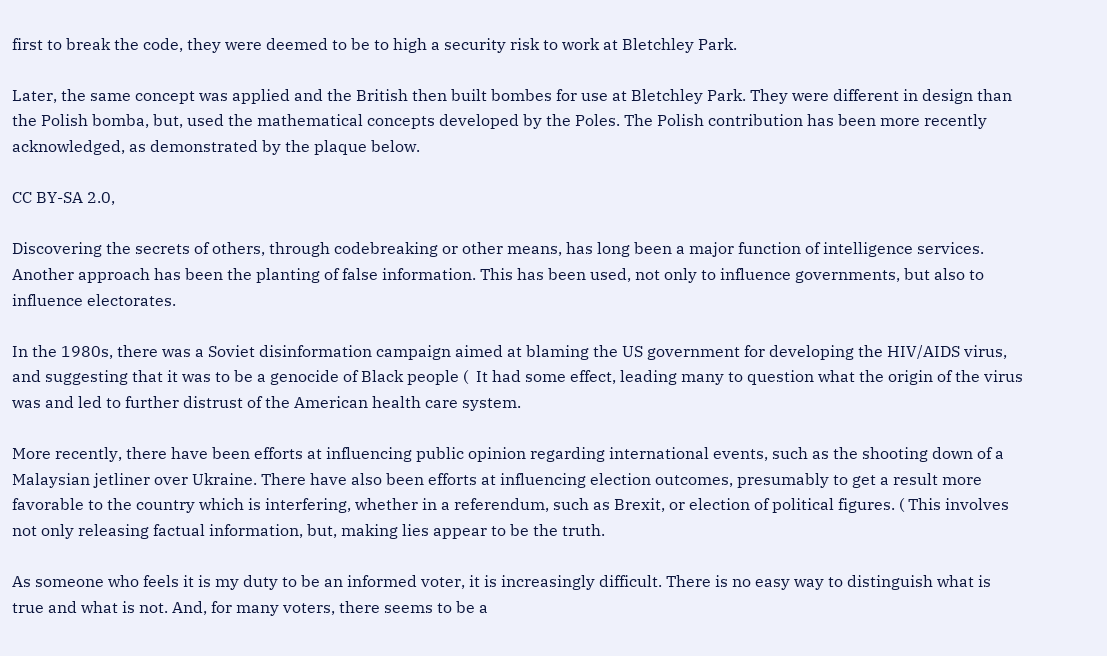first to break the code, they were deemed to be to high a security risk to work at Bletchley Park.

Later, the same concept was applied and the British then built bombes for use at Bletchley Park. They were different in design than the Polish bomba, but, used the mathematical concepts developed by the Poles. The Polish contribution has been more recently acknowledged, as demonstrated by the plaque below.

CC BY-SA 2.0,

Discovering the secrets of others, through codebreaking or other means, has long been a major function of intelligence services.  Another approach has been the planting of false information. This has been used, not only to influence governments, but also to influence electorates.

In the 1980s, there was a Soviet disinformation campaign aimed at blaming the US government for developing the HIV/AIDS virus, and suggesting that it was to be a genocide of Black people (  It had some effect, leading many to question what the origin of the virus was and led to further distrust of the American health care system.

More recently, there have been efforts at influencing public opinion regarding international events, such as the shooting down of a Malaysian jetliner over Ukraine. There have also been efforts at influencing election outcomes, presumably to get a result more favorable to the country which is interfering, whether in a referendum, such as Brexit, or election of political figures. ( This involves not only releasing factual information, but, making lies appear to be the truth.

As someone who feels it is my duty to be an informed voter, it is increasingly difficult. There is no easy way to distinguish what is true and what is not. And, for many voters, there seems to be a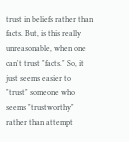trust in beliefs rather than facts. But, is this really unreasonable, when one can't trust "facts." So, it just seems easier to "trust" someone who seems "trustworthy" rather than attempt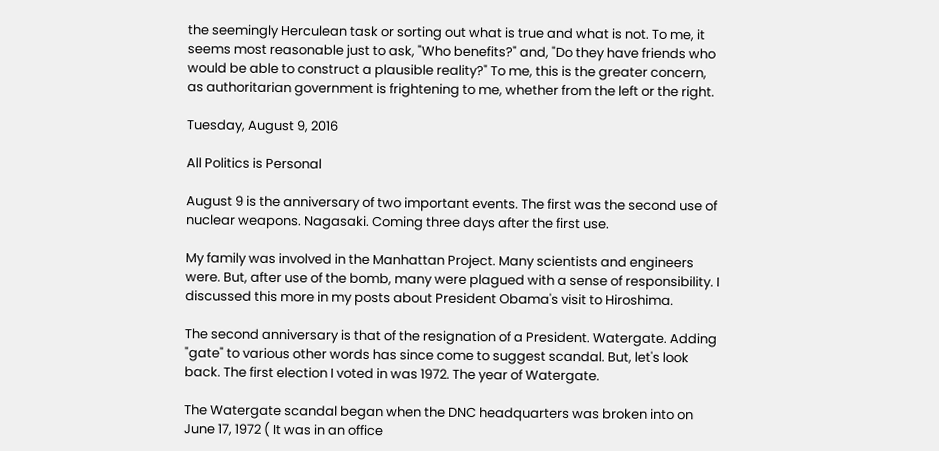the seemingly Herculean task or sorting out what is true and what is not. To me, it seems most reasonable just to ask, "Who benefits?" and, "Do they have friends who would be able to construct a plausible reality?" To me, this is the greater concern, as authoritarian government is frightening to me, whether from the left or the right.

Tuesday, August 9, 2016

All Politics is Personal

August 9 is the anniversary of two important events. The first was the second use of nuclear weapons. Nagasaki. Coming three days after the first use.

My family was involved in the Manhattan Project. Many scientists and engineers were. But, after use of the bomb, many were plagued with a sense of responsibility. I discussed this more in my posts about President Obama's visit to Hiroshima.

The second anniversary is that of the resignation of a President. Watergate. Adding "gate" to various other words has since come to suggest scandal. But, let's look back. The first election I voted in was 1972. The year of Watergate.

The Watergate scandal began when the DNC headquarters was broken into on June 17, 1972 ( It was in an office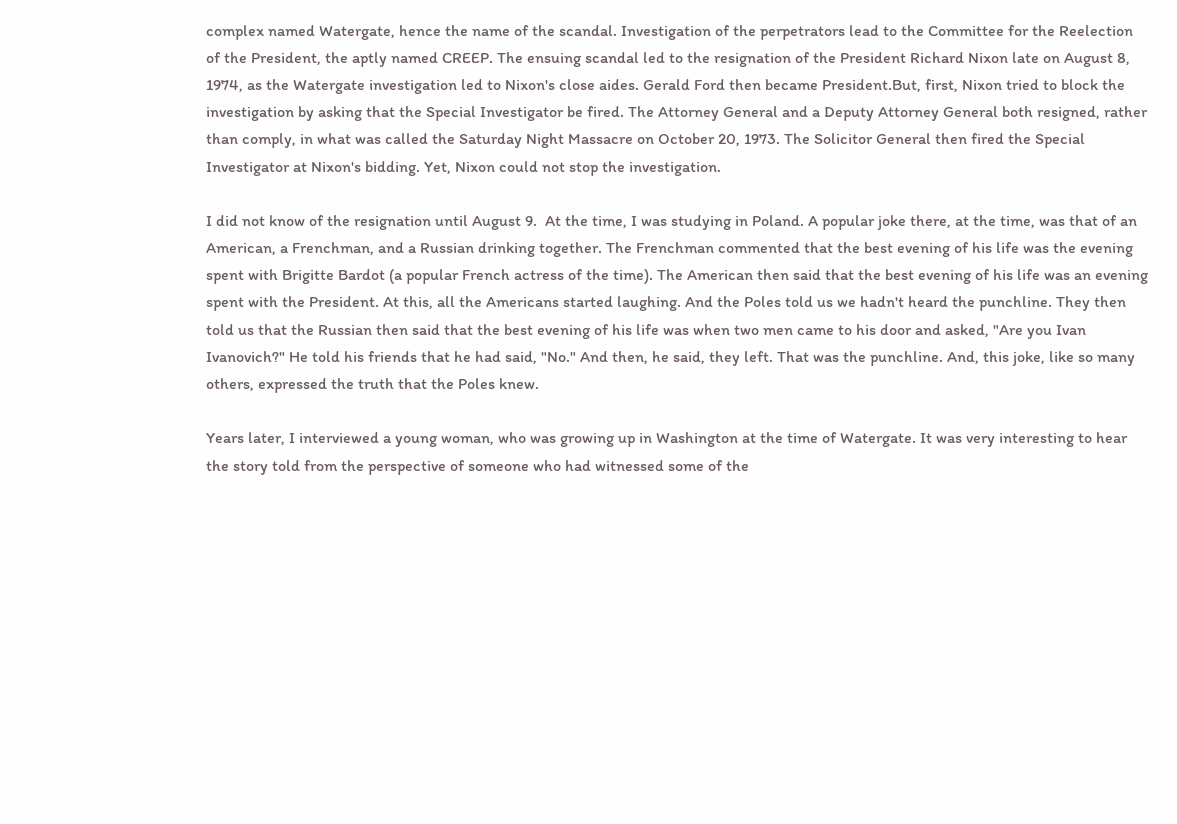complex named Watergate, hence the name of the scandal. Investigation of the perpetrators lead to the Committee for the Reelection of the President, the aptly named CREEP. The ensuing scandal led to the resignation of the President Richard Nixon late on August 8, 1974, as the Watergate investigation led to Nixon's close aides. Gerald Ford then became President.But, first, Nixon tried to block the investigation by asking that the Special Investigator be fired. The Attorney General and a Deputy Attorney General both resigned, rather than comply, in what was called the Saturday Night Massacre on October 20, 1973. The Solicitor General then fired the Special Investigator at Nixon's bidding. Yet, Nixon could not stop the investigation.

I did not know of the resignation until August 9.  At the time, I was studying in Poland. A popular joke there, at the time, was that of an American, a Frenchman, and a Russian drinking together. The Frenchman commented that the best evening of his life was the evening spent with Brigitte Bardot (a popular French actress of the time). The American then said that the best evening of his life was an evening spent with the President. At this, all the Americans started laughing. And the Poles told us we hadn't heard the punchline. They then told us that the Russian then said that the best evening of his life was when two men came to his door and asked, "Are you Ivan Ivanovich?" He told his friends that he had said, "No." And then, he said, they left. That was the punchline. And, this joke, like so many others, expressed the truth that the Poles knew.

Years later, I interviewed a young woman, who was growing up in Washington at the time of Watergate. It was very interesting to hear the story told from the perspective of someone who had witnessed some of the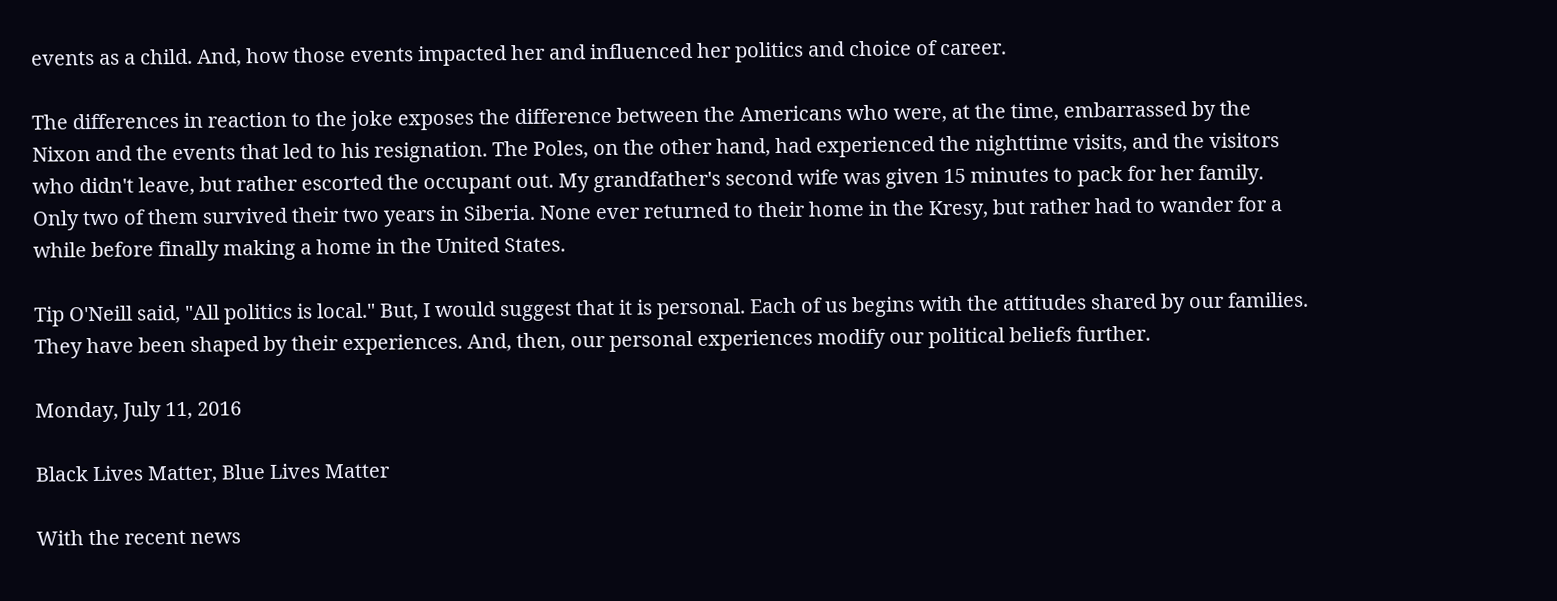events as a child. And, how those events impacted her and influenced her politics and choice of career.

The differences in reaction to the joke exposes the difference between the Americans who were, at the time, embarrassed by the Nixon and the events that led to his resignation. The Poles, on the other hand, had experienced the nighttime visits, and the visitors who didn't leave, but rather escorted the occupant out. My grandfather's second wife was given 15 minutes to pack for her family. Only two of them survived their two years in Siberia. None ever returned to their home in the Kresy, but rather had to wander for a while before finally making a home in the United States.

Tip O'Neill said, "All politics is local." But, I would suggest that it is personal. Each of us begins with the attitudes shared by our families. They have been shaped by their experiences. And, then, our personal experiences modify our political beliefs further.

Monday, July 11, 2016

Black Lives Matter, Blue Lives Matter

With the recent news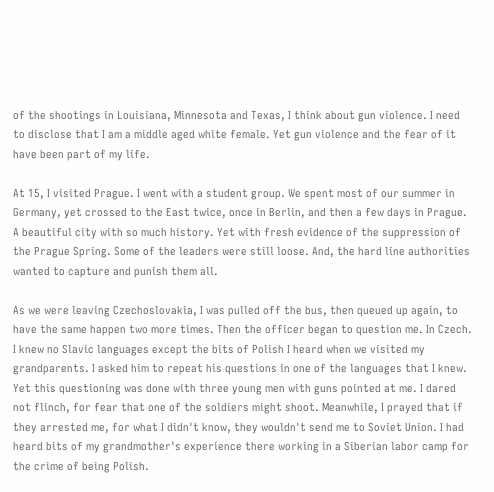of the shootings in Louisiana, Minnesota and Texas, I think about gun violence. I need to disclose that I am a middle aged white female. Yet gun violence and the fear of it have been part of my life.

At 15, I visited Prague. I went with a student group. We spent most of our summer in Germany, yet crossed to the East twice, once in Berlin, and then a few days in Prague. A beautiful city with so much history. Yet with fresh evidence of the suppression of the Prague Spring. Some of the leaders were still loose. And, the hard line authorities wanted to capture and punish them all.

As we were leaving Czechoslovakia, I was pulled off the bus, then queued up again, to have the same happen two more times. Then the officer began to question me. In Czech. I knew no Slavic languages except the bits of Polish I heard when we visited my grandparents. I asked him to repeat his questions in one of the languages that I knew. Yet this questioning was done with three young men with guns pointed at me. I dared not flinch, for fear that one of the soldiers might shoot. Meanwhile, I prayed that if they arrested me, for what I didn't know, they wouldn't send me to Soviet Union. I had heard bits of my grandmother's experience there working in a Siberian labor camp for the crime of being Polish.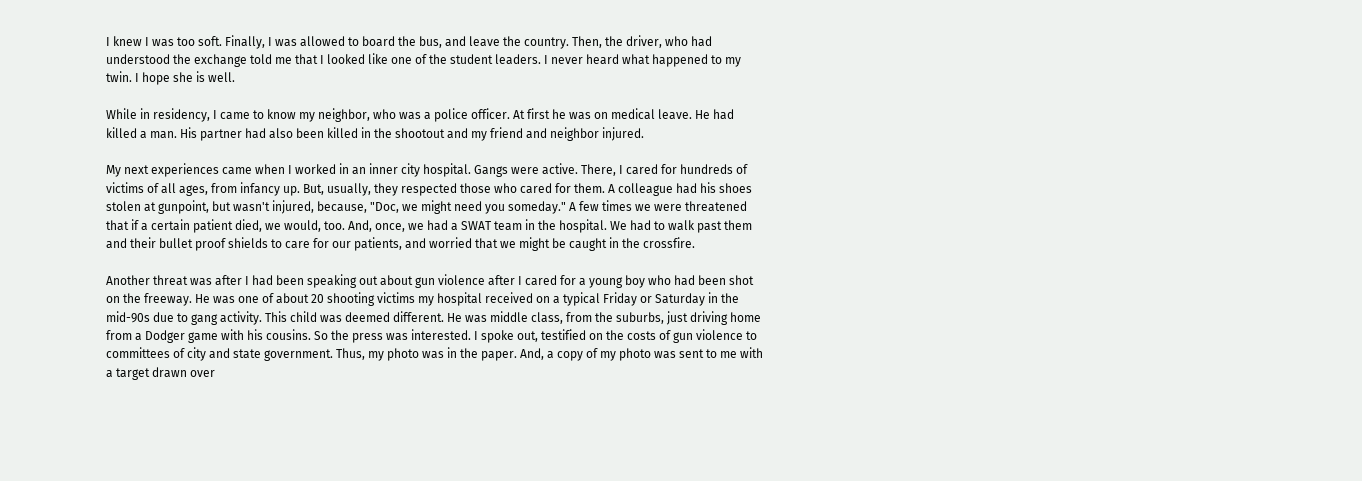I knew I was too soft. Finally, I was allowed to board the bus, and leave the country. Then, the driver, who had understood the exchange told me that I looked like one of the student leaders. I never heard what happened to my twin. I hope she is well.

While in residency, I came to know my neighbor, who was a police officer. At first he was on medical leave. He had killed a man. His partner had also been killed in the shootout and my friend and neighbor injured.

My next experiences came when I worked in an inner city hospital. Gangs were active. There, I cared for hundreds of victims of all ages, from infancy up. But, usually, they respected those who cared for them. A colleague had his shoes stolen at gunpoint, but wasn't injured, because, "Doc, we might need you someday." A few times we were threatened that if a certain patient died, we would, too. And, once, we had a SWAT team in the hospital. We had to walk past them and their bullet proof shields to care for our patients, and worried that we might be caught in the crossfire.

Another threat was after I had been speaking out about gun violence after I cared for a young boy who had been shot on the freeway. He was one of about 20 shooting victims my hospital received on a typical Friday or Saturday in the mid-90s due to gang activity. This child was deemed different. He was middle class, from the suburbs, just driving home from a Dodger game with his cousins. So the press was interested. I spoke out, testified on the costs of gun violence to committees of city and state government. Thus, my photo was in the paper. And, a copy of my photo was sent to me with a target drawn over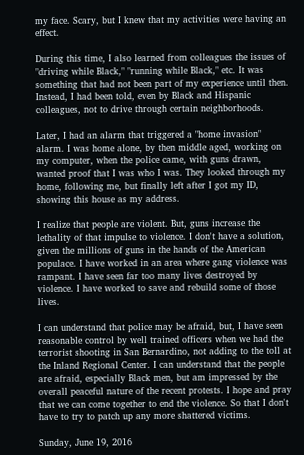my face. Scary, but I knew that my activities were having an effect.

During this time, I also learned from colleagues the issues of "driving while Black," "running while Black," etc. It was something that had not been part of my experience until then. Instead, I had been told, even by Black and Hispanic colleagues, not to drive through certain neighborhoods.

Later, I had an alarm that triggered a "home invasion" alarm. I was home alone, by then middle aged, working on my computer, when the police came, with guns drawn, wanted proof that I was who I was. They looked through my home, following me, but finally left after I got my ID, showing this house as my address.

I realize that people are violent. But, guns increase the lethality of that impulse to violence. I don't have a solution, given the millions of guns in the hands of the American populace. I have worked in an area where gang violence was rampant. I have seen far too many lives destroyed by violence. I have worked to save and rebuild some of those lives.

I can understand that police may be afraid, but, I have seen reasonable control by well trained officers when we had the terrorist shooting in San Bernardino, not adding to the toll at the Inland Regional Center. I can understand that the people are afraid, especially Black men, but am impressed by the overall peaceful nature of the recent protests. I hope and pray that we can come together to end the violence. So that I don't have to try to patch up any more shattered victims.

Sunday, June 19, 2016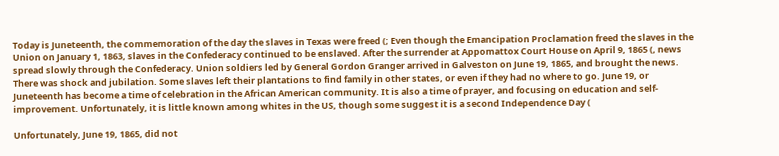Today is Juneteenth, the commemoration of the day the slaves in Texas were freed (; Even though the Emancipation Proclamation freed the slaves in the Union on January 1, 1863, slaves in the Confederacy continued to be enslaved. After the surrender at Appomattox Court House on April 9, 1865 (, news spread slowly through the Confederacy. Union soldiers led by General Gordon Granger arrived in Galveston on June 19, 1865, and brought the news. There was shock and jubilation. Some slaves left their plantations to find family in other states, or even if they had no where to go. June 19, or Juneteenth has become a time of celebration in the African American community. It is also a time of prayer, and focusing on education and self-improvement. Unfortunately, it is little known among whites in the US, though some suggest it is a second Independence Day (

Unfortunately, June 19, 1865, did not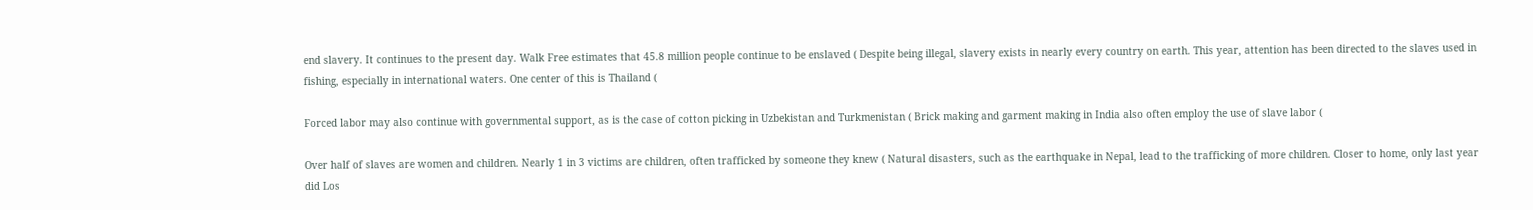end slavery. It continues to the present day. Walk Free estimates that 45.8 million people continue to be enslaved ( Despite being illegal, slavery exists in nearly every country on earth. This year, attention has been directed to the slaves used in fishing, especially in international waters. One center of this is Thailand (

Forced labor may also continue with governmental support, as is the case of cotton picking in Uzbekistan and Turkmenistan ( Brick making and garment making in India also often employ the use of slave labor (

Over half of slaves are women and children. Nearly 1 in 3 victims are children, often trafficked by someone they knew ( Natural disasters, such as the earthquake in Nepal, lead to the trafficking of more children. Closer to home, only last year did Los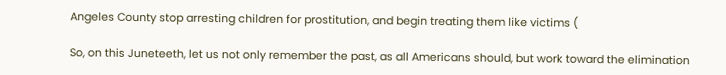Angeles County stop arresting children for prostitution, and begin treating them like victims (

So, on this Juneteeth, let us not only remember the past, as all Americans should, but work toward the elimination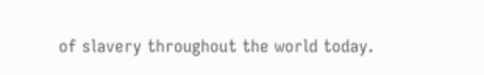of slavery throughout the world today.